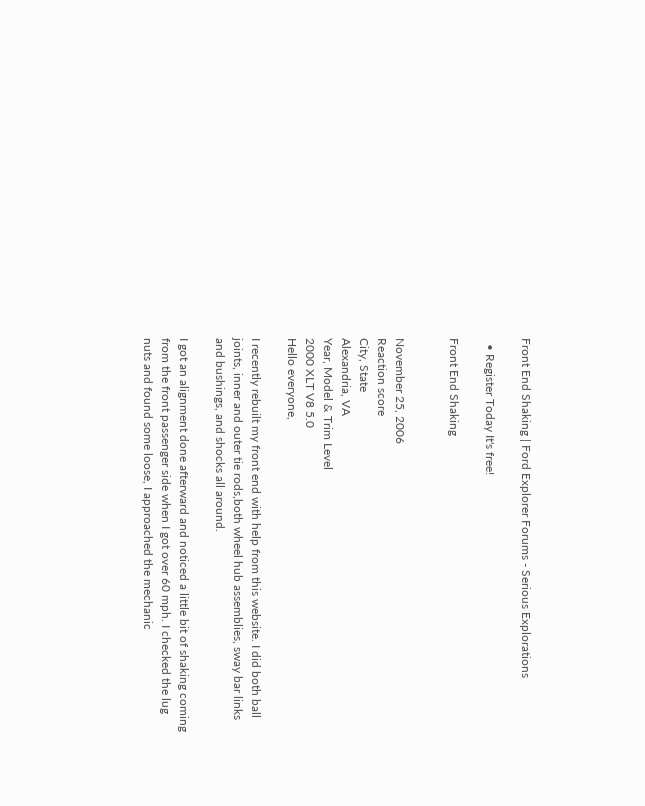Front End Shaking | Ford Explorer Forums - Serious Explorations

  • Register Today It's free!

Front End Shaking


November 25, 2006
Reaction score
City, State
Alexandria, VA
Year, Model & Trim Level
2000 XLT V8 5.0
Hello everyone,

I recently rebuilt my front end with help from this website. I did both ball joints, inner and outer tie rods,both wheel hub assemblies, sway bar links and bushings, and shocks all around.

I got an alignment done afterward and noticed a little bit of shaking coming from the front passenger side when I got over 60 mph. I checked the lug nuts and found some loose, I approached the mechanic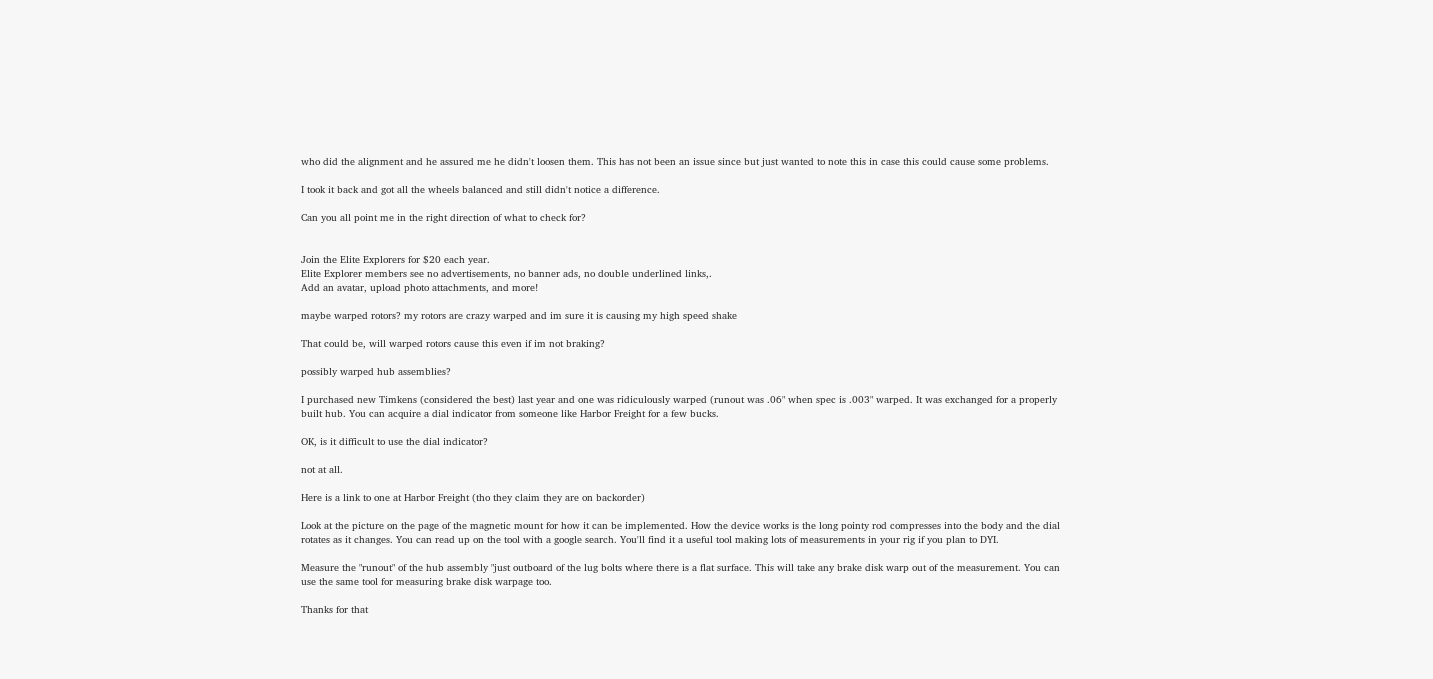who did the alignment and he assured me he didn't loosen them. This has not been an issue since but just wanted to note this in case this could cause some problems.

I took it back and got all the wheels balanced and still didn't notice a difference.

Can you all point me in the right direction of what to check for?


Join the Elite Explorers for $20 each year.
Elite Explorer members see no advertisements, no banner ads, no double underlined links,.
Add an avatar, upload photo attachments, and more!

maybe warped rotors? my rotors are crazy warped and im sure it is causing my high speed shake

That could be, will warped rotors cause this even if im not braking?

possibly warped hub assemblies?

I purchased new Timkens (considered the best) last year and one was ridiculously warped (runout was .06" when spec is .003" warped. It was exchanged for a properly built hub. You can acquire a dial indicator from someone like Harbor Freight for a few bucks.

OK, is it difficult to use the dial indicator?

not at all.

Here is a link to one at Harbor Freight (tho they claim they are on backorder)

Look at the picture on the page of the magnetic mount for how it can be implemented. How the device works is the long pointy rod compresses into the body and the dial rotates as it changes. You can read up on the tool with a google search. You'll find it a useful tool making lots of measurements in your rig if you plan to DYI.

Measure the "runout" of the hub assembly "just outboard of the lug bolts where there is a flat surface. This will take any brake disk warp out of the measurement. You can use the same tool for measuring brake disk warpage too.

Thanks for that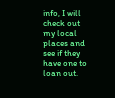info, I will check out my local places and see if they have one to loan out.